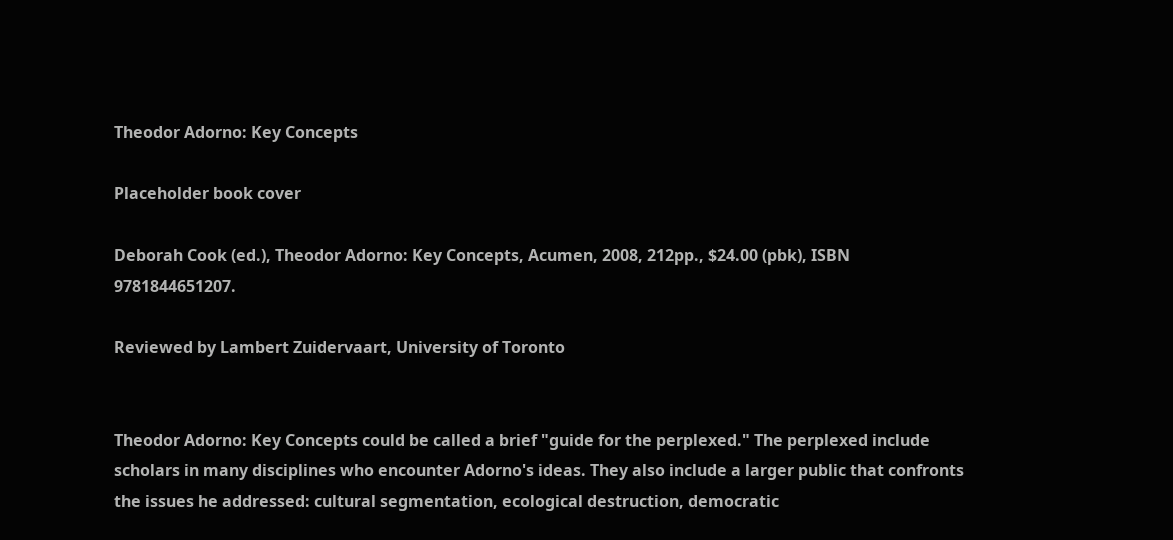Theodor Adorno: Key Concepts

Placeholder book cover

Deborah Cook (ed.), Theodor Adorno: Key Concepts, Acumen, 2008, 212pp., $24.00 (pbk), ISBN 9781844651207.

Reviewed by Lambert Zuidervaart, University of Toronto


Theodor Adorno: Key Concepts could be called a brief "guide for the perplexed." The perplexed include scholars in many disciplines who encounter Adorno's ideas. They also include a larger public that confronts the issues he addressed: cultural segmentation, ecological destruction, democratic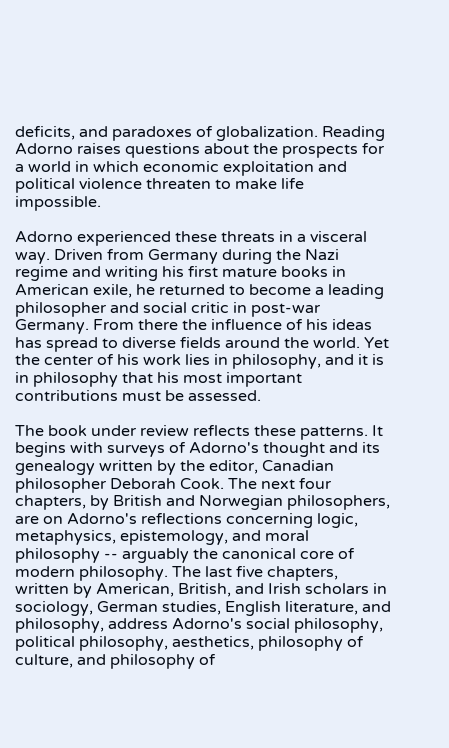deficits, and paradoxes of globalization. Reading Adorno raises questions about the prospects for a world in which economic exploitation and political violence threaten to make life impossible.

Adorno experienced these threats in a visceral way. Driven from Germany during the Nazi regime and writing his first mature books in American exile, he returned to become a leading philosopher and social critic in post-war Germany. From there the influence of his ideas has spread to diverse fields around the world. Yet the center of his work lies in philosophy, and it is in philosophy that his most important contributions must be assessed.

The book under review reflects these patterns. It begins with surveys of Adorno's thought and its genealogy written by the editor, Canadian philosopher Deborah Cook. The next four chapters, by British and Norwegian philosophers, are on Adorno's reflections concerning logic, metaphysics, epistemology, and moral philosophy -- arguably the canonical core of modern philosophy. The last five chapters, written by American, British, and Irish scholars in sociology, German studies, English literature, and philosophy, address Adorno's social philosophy, political philosophy, aesthetics, philosophy of culture, and philosophy of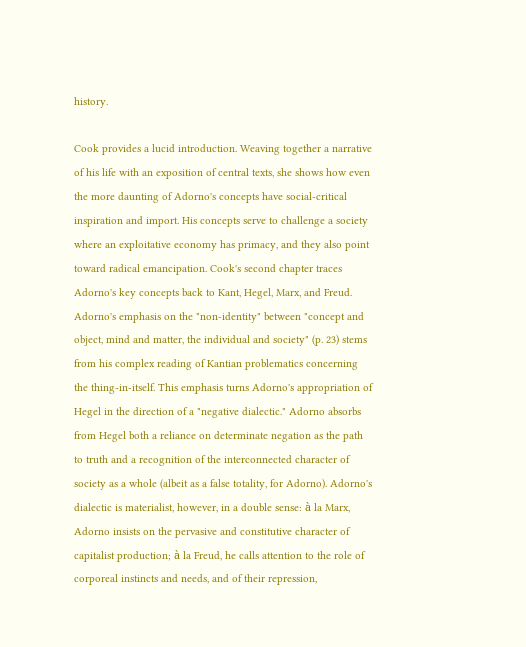history.

Cook provides a lucid introduction. Weaving together a narrative of his life with an exposition of central texts, she shows how even the more daunting of Adorno's concepts have social-critical inspiration and import. His concepts serve to challenge a society where an exploitative economy has primacy, and they also point toward radical emancipation. Cook's second chapter traces Adorno's key concepts back to Kant, Hegel, Marx, and Freud. Adorno's emphasis on the "non-identity" between "concept and object, mind and matter, the individual and society" (p. 23) stems from his complex reading of Kantian problematics concerning the thing-in-itself. This emphasis turns Adorno's appropriation of Hegel in the direction of a "negative dialectic." Adorno absorbs from Hegel both a reliance on determinate negation as the path to truth and a recognition of the interconnected character of society as a whole (albeit as a false totality, for Adorno). Adorno's dialectic is materialist, however, in a double sense: à la Marx, Adorno insists on the pervasive and constitutive character of capitalist production; à la Freud, he calls attention to the role of corporeal instincts and needs, and of their repression,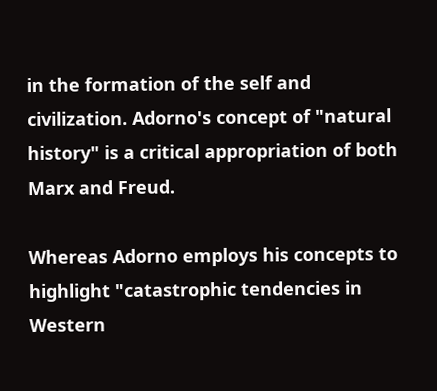in the formation of the self and civilization. Adorno's concept of "natural history" is a critical appropriation of both Marx and Freud.

Whereas Adorno employs his concepts to highlight "catastrophic tendencies in Western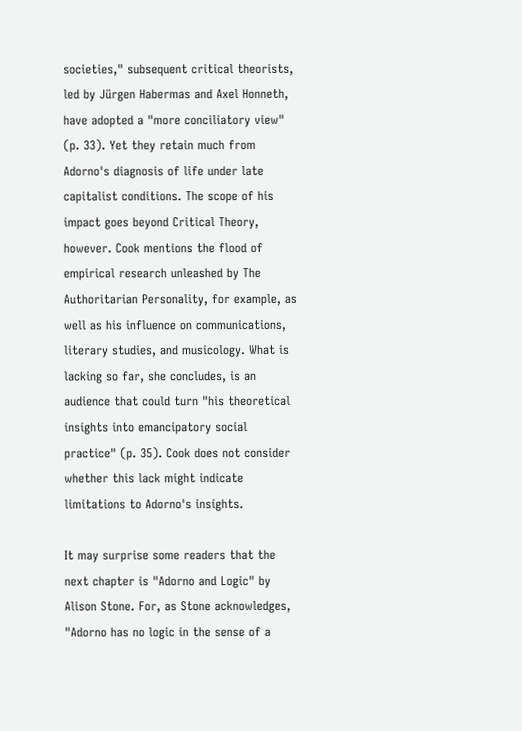societies," subsequent critical theorists, led by Jürgen Habermas and Axel Honneth, have adopted a "more conciliatory view" (p. 33). Yet they retain much from Adorno's diagnosis of life under late capitalist conditions. The scope of his impact goes beyond Critical Theory, however. Cook mentions the flood of empirical research unleashed by The Authoritarian Personality, for example, as well as his influence on communications, literary studies, and musicology. What is lacking so far, she concludes, is an audience that could turn "his theoretical insights into emancipatory social practice" (p. 35). Cook does not consider whether this lack might indicate limitations to Adorno's insights.

It may surprise some readers that the next chapter is "Adorno and Logic" by Alison Stone. For, as Stone acknowledges, "Adorno has no logic in the sense of a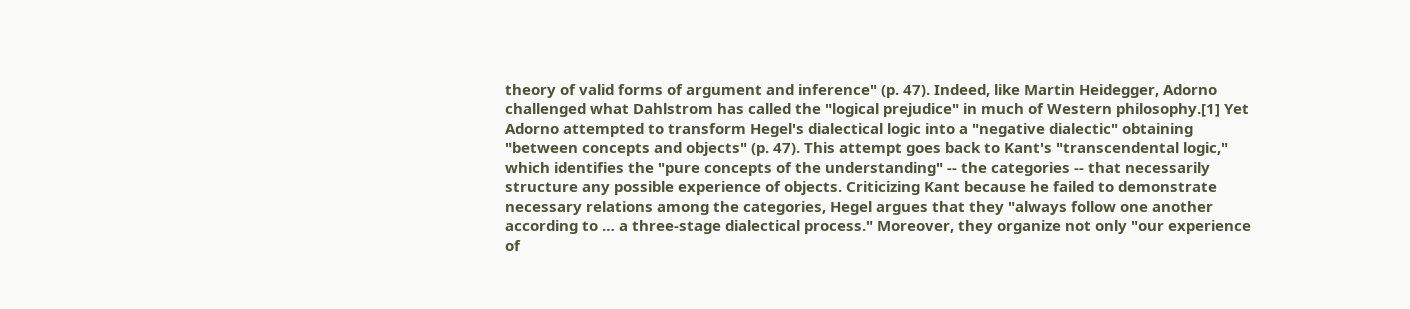theory of valid forms of argument and inference" (p. 47). Indeed, like Martin Heidegger, Adorno challenged what Dahlstrom has called the "logical prejudice" in much of Western philosophy.[1] Yet Adorno attempted to transform Hegel's dialectical logic into a "negative dialectic" obtaining "between concepts and objects" (p. 47). This attempt goes back to Kant's "transcendental logic," which identifies the "pure concepts of the understanding" -- the categories -- that necessarily structure any possible experience of objects. Criticizing Kant because he failed to demonstrate necessary relations among the categories, Hegel argues that they "always follow one another according to … a three-stage dialectical process." Moreover, they organize not only "our experience of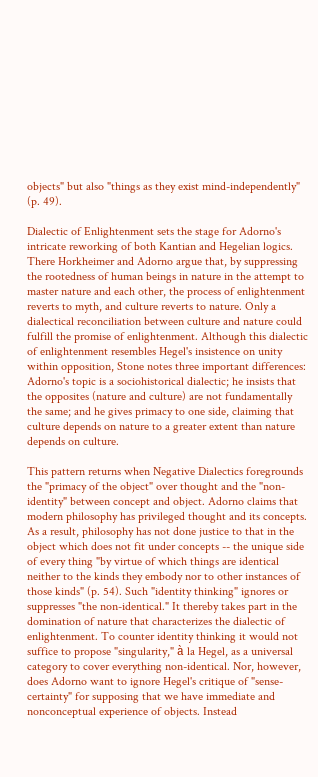objects" but also "things as they exist mind-independently" (p. 49).

Dialectic of Enlightenment sets the stage for Adorno's intricate reworking of both Kantian and Hegelian logics. There Horkheimer and Adorno argue that, by suppressing the rootedness of human beings in nature in the attempt to master nature and each other, the process of enlightenment reverts to myth, and culture reverts to nature. Only a dialectical reconciliation between culture and nature could fulfill the promise of enlightenment. Although this dialectic of enlightenment resembles Hegel's insistence on unity within opposition, Stone notes three important differences: Adorno's topic is a sociohistorical dialectic; he insists that the opposites (nature and culture) are not fundamentally the same; and he gives primacy to one side, claiming that culture depends on nature to a greater extent than nature depends on culture.

This pattern returns when Negative Dialectics foregrounds the "primacy of the object" over thought and the "non-identity" between concept and object. Adorno claims that modern philosophy has privileged thought and its concepts. As a result, philosophy has not done justice to that in the object which does not fit under concepts -- the unique side of every thing "by virtue of which things are identical neither to the kinds they embody nor to other instances of those kinds" (p. 54). Such "identity thinking" ignores or suppresses "the non-identical." It thereby takes part in the domination of nature that characterizes the dialectic of enlightenment. To counter identity thinking it would not suffice to propose "singularity," à la Hegel, as a universal category to cover everything non-identical. Nor, however, does Adorno want to ignore Hegel's critique of "sense-certainty" for supposing that we have immediate and nonconceptual experience of objects. Instead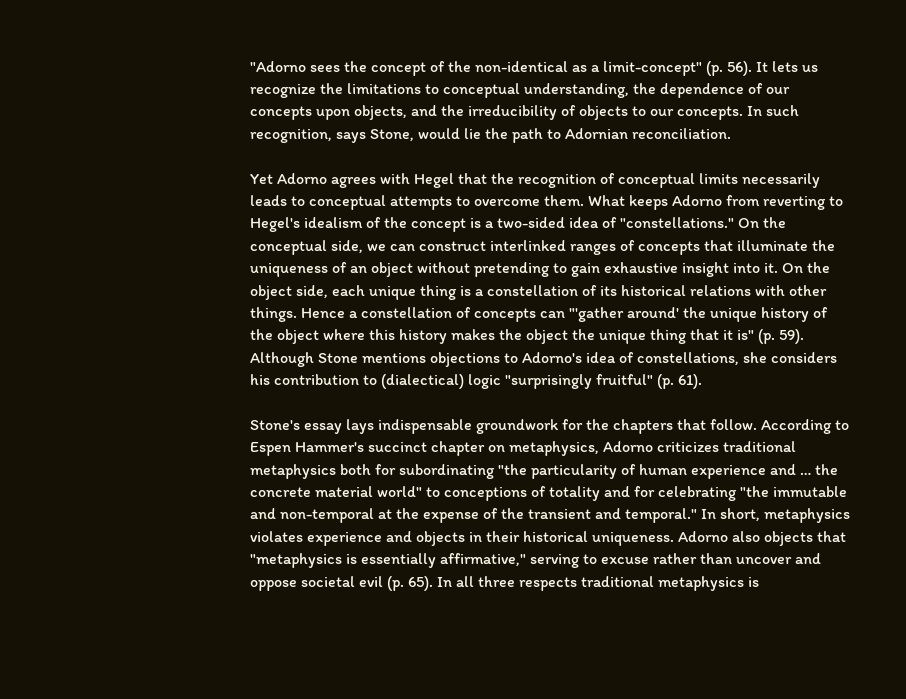"Adorno sees the concept of the non-identical as a limit-concept" (p. 56). It lets us recognize the limitations to conceptual understanding, the dependence of our concepts upon objects, and the irreducibility of objects to our concepts. In such recognition, says Stone, would lie the path to Adornian reconciliation.

Yet Adorno agrees with Hegel that the recognition of conceptual limits necessarily leads to conceptual attempts to overcome them. What keeps Adorno from reverting to Hegel's idealism of the concept is a two-sided idea of "constellations." On the conceptual side, we can construct interlinked ranges of concepts that illuminate the uniqueness of an object without pretending to gain exhaustive insight into it. On the object side, each unique thing is a constellation of its historical relations with other things. Hence a constellation of concepts can "'gather around' the unique history of the object where this history makes the object the unique thing that it is" (p. 59). Although Stone mentions objections to Adorno's idea of constellations, she considers his contribution to (dialectical) logic "surprisingly fruitful" (p. 61).

Stone's essay lays indispensable groundwork for the chapters that follow. According to Espen Hammer's succinct chapter on metaphysics, Adorno criticizes traditional metaphysics both for subordinating "the particularity of human experience and … the concrete material world" to conceptions of totality and for celebrating "the immutable and non-temporal at the expense of the transient and temporal." In short, metaphysics violates experience and objects in their historical uniqueness. Adorno also objects that "metaphysics is essentially affirmative," serving to excuse rather than uncover and oppose societal evil (p. 65). In all three respects traditional metaphysics is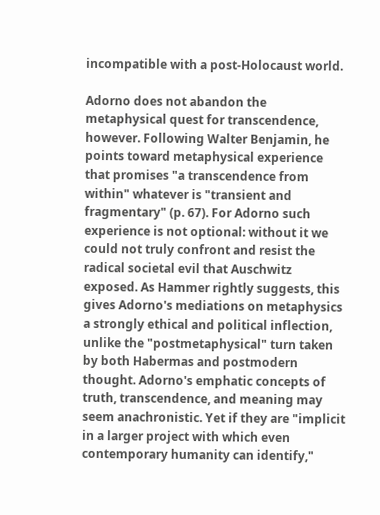incompatible with a post-Holocaust world.

Adorno does not abandon the metaphysical quest for transcendence, however. Following Walter Benjamin, he points toward metaphysical experience that promises "a transcendence from within" whatever is "transient and fragmentary" (p. 67). For Adorno such experience is not optional: without it we could not truly confront and resist the radical societal evil that Auschwitz exposed. As Hammer rightly suggests, this gives Adorno's mediations on metaphysics a strongly ethical and political inflection, unlike the "postmetaphysical" turn taken by both Habermas and postmodern thought. Adorno's emphatic concepts of truth, transcendence, and meaning may seem anachronistic. Yet if they are "implicit in a larger project with which even contemporary humanity can identify,"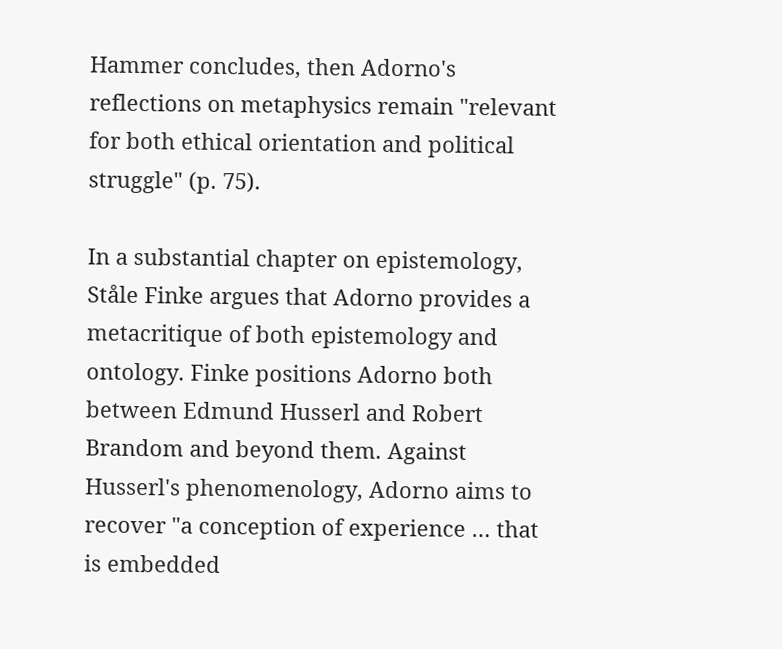Hammer concludes, then Adorno's reflections on metaphysics remain "relevant for both ethical orientation and political struggle" (p. 75).

In a substantial chapter on epistemology, Ståle Finke argues that Adorno provides a metacritique of both epistemology and ontology. Finke positions Adorno both between Edmund Husserl and Robert Brandom and beyond them. Against Husserl's phenomenology, Adorno aims to recover "a conception of experience … that is embedded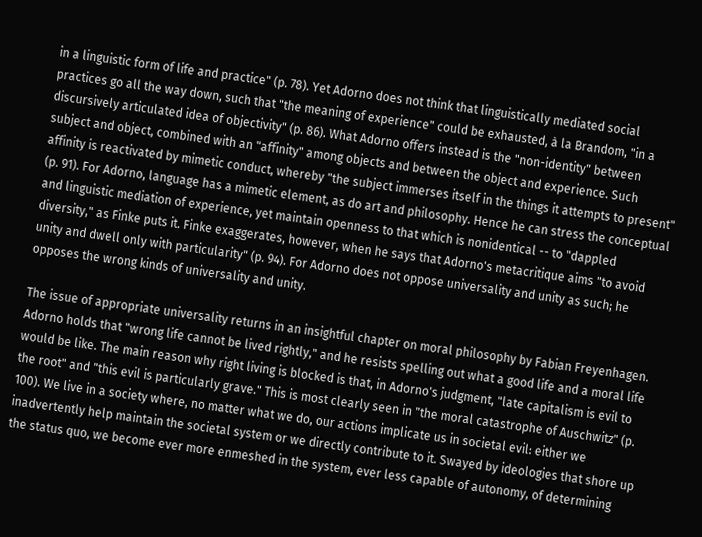in a linguistic form of life and practice" (p. 78). Yet Adorno does not think that linguistically mediated social practices go all the way down, such that "the meaning of experience" could be exhausted, à la Brandom, "in a discursively articulated idea of objectivity" (p. 86). What Adorno offers instead is the "non-identity" between subject and object, combined with an "affinity" among objects and between the object and experience. Such affinity is reactivated by mimetic conduct, whereby "the subject immerses itself in the things it attempts to present" (p. 91). For Adorno, language has a mimetic element, as do art and philosophy. Hence he can stress the conceptual and linguistic mediation of experience, yet maintain openness to that which is nonidentical -- to "dappled diversity," as Finke puts it. Finke exaggerates, however, when he says that Adorno's metacritique aims "to avoid unity and dwell only with particularity" (p. 94). For Adorno does not oppose universality and unity as such; he opposes the wrong kinds of universality and unity.

The issue of appropriate universality returns in an insightful chapter on moral philosophy by Fabian Freyenhagen. Adorno holds that "wrong life cannot be lived rightly," and he resists spelling out what a good life and a moral life would be like. The main reason why right living is blocked is that, in Adorno's judgment, "late capitalism is evil to the root" and "this evil is particularly grave." This is most clearly seen in "the moral catastrophe of Auschwitz" (p. 100). We live in a society where, no matter what we do, our actions implicate us in societal evil: either we inadvertently help maintain the societal system or we directly contribute to it. Swayed by ideologies that shore up the status quo, we become ever more enmeshed in the system, ever less capable of autonomy, of determining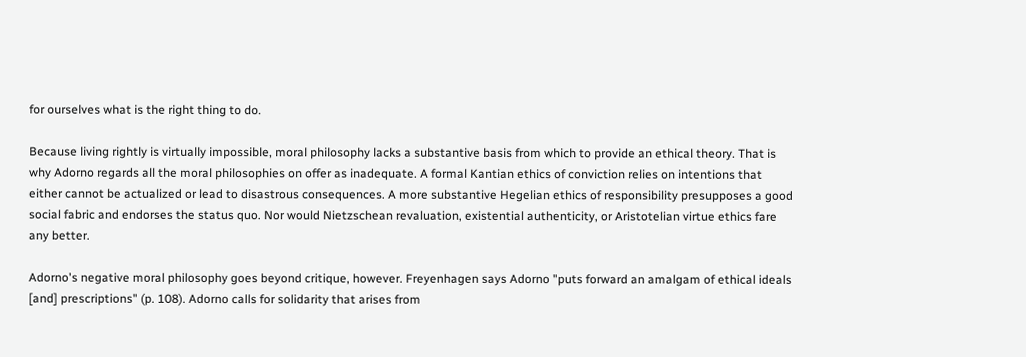for ourselves what is the right thing to do.

Because living rightly is virtually impossible, moral philosophy lacks a substantive basis from which to provide an ethical theory. That is why Adorno regards all the moral philosophies on offer as inadequate. A formal Kantian ethics of conviction relies on intentions that either cannot be actualized or lead to disastrous consequences. A more substantive Hegelian ethics of responsibility presupposes a good social fabric and endorses the status quo. Nor would Nietzschean revaluation, existential authenticity, or Aristotelian virtue ethics fare any better.

Adorno's negative moral philosophy goes beyond critique, however. Freyenhagen says Adorno "puts forward an amalgam of ethical ideals [and] prescriptions" (p. 108). Adorno calls for solidarity that arises from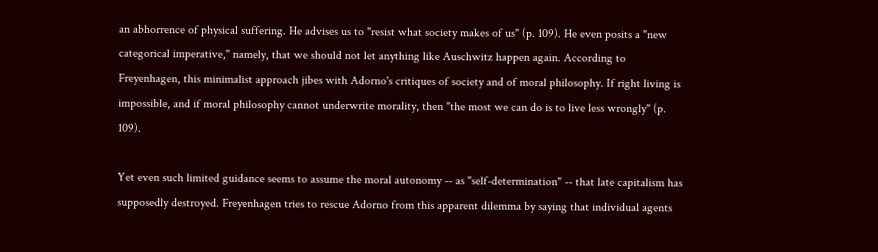an abhorrence of physical suffering. He advises us to "resist what society makes of us" (p. 109). He even posits a "new categorical imperative," namely, that we should not let anything like Auschwitz happen again. According to Freyenhagen, this minimalist approach jibes with Adorno's critiques of society and of moral philosophy. If right living is impossible, and if moral philosophy cannot underwrite morality, then "the most we can do is to live less wrongly" (p. 109).

Yet even such limited guidance seems to assume the moral autonomy -- as "self-determination" -- that late capitalism has supposedly destroyed. Freyenhagen tries to rescue Adorno from this apparent dilemma by saying that individual agents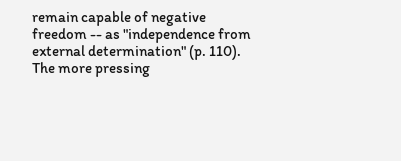remain capable of negative freedom -- as "independence from external determination" (p. 110). The more pressing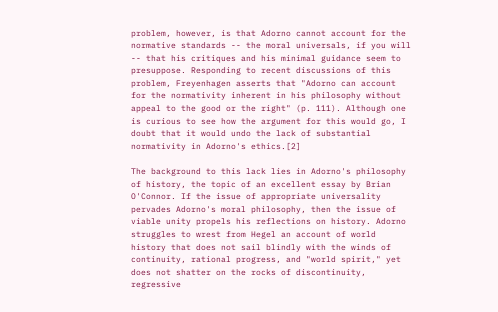problem, however, is that Adorno cannot account for the normative standards -- the moral universals, if you will -- that his critiques and his minimal guidance seem to presuppose. Responding to recent discussions of this problem, Freyenhagen asserts that "Adorno can account for the normativity inherent in his philosophy without appeal to the good or the right" (p. 111). Although one is curious to see how the argument for this would go, I doubt that it would undo the lack of substantial normativity in Adorno's ethics.[2]

The background to this lack lies in Adorno's philosophy of history, the topic of an excellent essay by Brian O'Connor. If the issue of appropriate universality pervades Adorno's moral philosophy, then the issue of viable unity propels his reflections on history. Adorno struggles to wrest from Hegel an account of world history that does not sail blindly with the winds of continuity, rational progress, and "world spirit," yet does not shatter on the rocks of discontinuity, regressive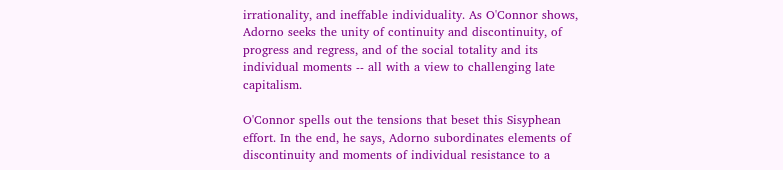irrationality, and ineffable individuality. As O'Connor shows, Adorno seeks the unity of continuity and discontinuity, of progress and regress, and of the social totality and its individual moments -- all with a view to challenging late capitalism.

O'Connor spells out the tensions that beset this Sisyphean effort. In the end, he says, Adorno subordinates elements of discontinuity and moments of individual resistance to a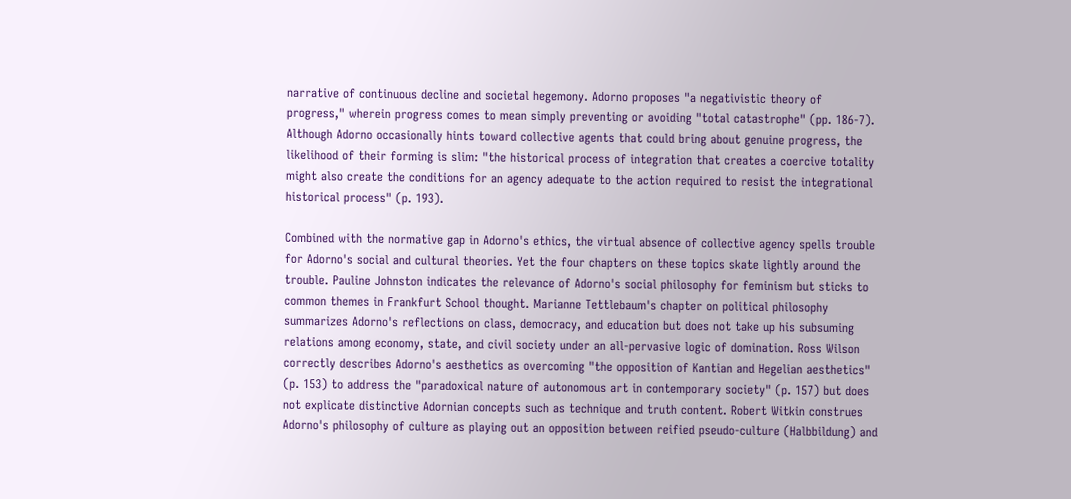narrative of continuous decline and societal hegemony. Adorno proposes "a negativistic theory of progress," wherein progress comes to mean simply preventing or avoiding "total catastrophe" (pp. 186-7). Although Adorno occasionally hints toward collective agents that could bring about genuine progress, the likelihood of their forming is slim: "the historical process of integration that creates a coercive totality might also create the conditions for an agency adequate to the action required to resist the integrational historical process" (p. 193).

Combined with the normative gap in Adorno's ethics, the virtual absence of collective agency spells trouble for Adorno's social and cultural theories. Yet the four chapters on these topics skate lightly around the trouble. Pauline Johnston indicates the relevance of Adorno's social philosophy for feminism but sticks to common themes in Frankfurt School thought. Marianne Tettlebaum's chapter on political philosophy summarizes Adorno's reflections on class, democracy, and education but does not take up his subsuming relations among economy, state, and civil society under an all-pervasive logic of domination. Ross Wilson correctly describes Adorno's aesthetics as overcoming "the opposition of Kantian and Hegelian aesthetics" (p. 153) to address the "paradoxical nature of autonomous art in contemporary society" (p. 157) but does not explicate distinctive Adornian concepts such as technique and truth content. Robert Witkin construes Adorno's philosophy of culture as playing out an opposition between reified pseudo-culture (Halbbildung) and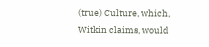(true) Culture, which, Witkin claims, would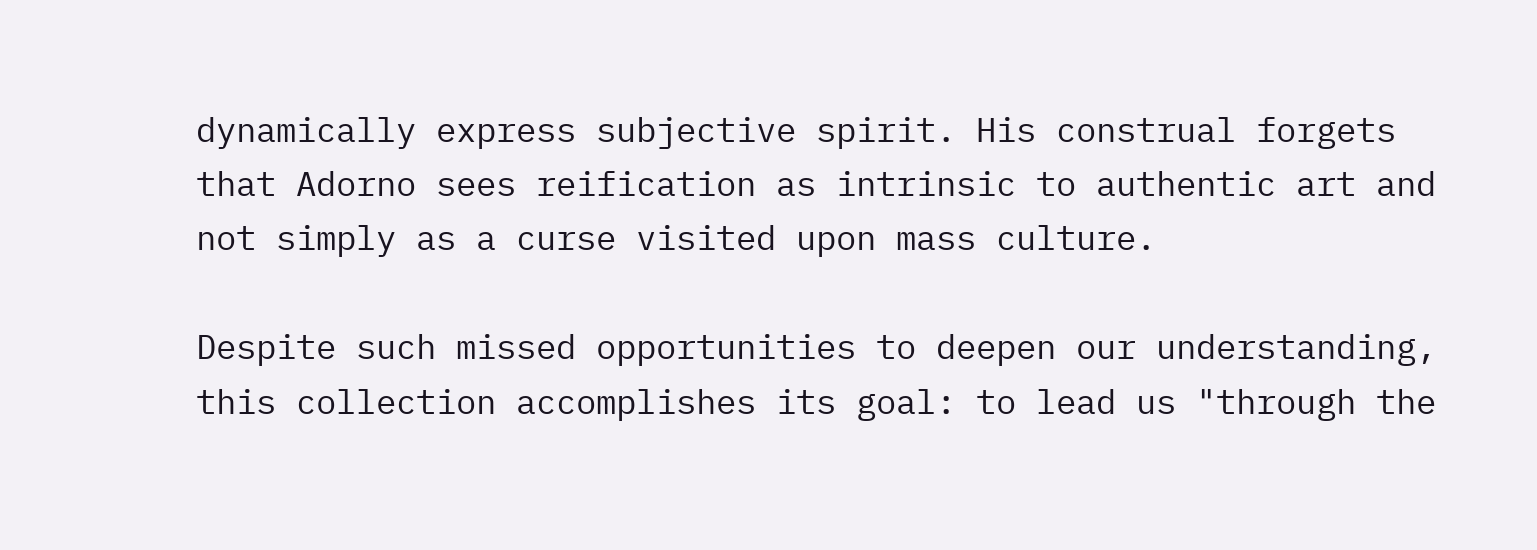dynamically express subjective spirit. His construal forgets that Adorno sees reification as intrinsic to authentic art and not simply as a curse visited upon mass culture.

Despite such missed opportunities to deepen our understanding, this collection accomplishes its goal: to lead us "through the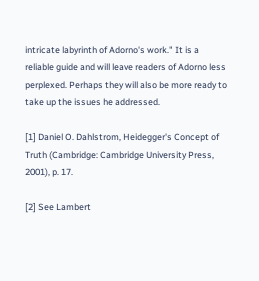intricate labyrinth of Adorno's work." It is a reliable guide and will leave readers of Adorno less perplexed. Perhaps they will also be more ready to take up the issues he addressed.

[1] Daniel O. Dahlstrom, Heidegger's Concept of Truth (Cambridge: Cambridge University Press, 2001), p. 17.

[2] See Lambert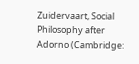Zuidervaart, Social Philosophy after Adorno (Cambridge: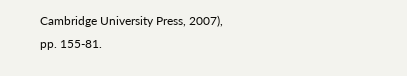Cambridge University Press, 2007), pp. 155-81.